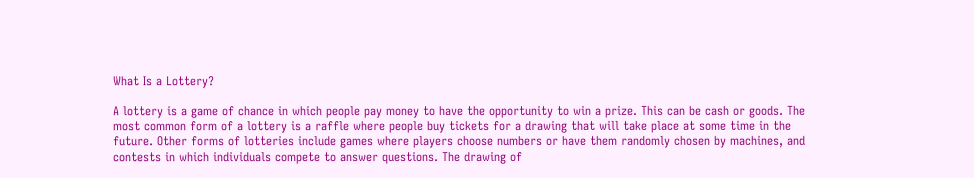What Is a Lottery?

A lottery is a game of chance in which people pay money to have the opportunity to win a prize. This can be cash or goods. The most common form of a lottery is a raffle where people buy tickets for a drawing that will take place at some time in the future. Other forms of lotteries include games where players choose numbers or have them randomly chosen by machines, and contests in which individuals compete to answer questions. The drawing of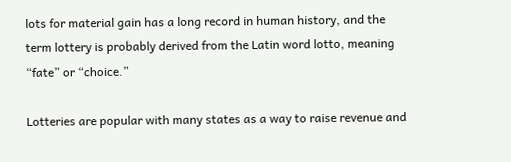lots for material gain has a long record in human history, and the term lottery is probably derived from the Latin word lotto, meaning “fate” or “choice.”

Lotteries are popular with many states as a way to raise revenue and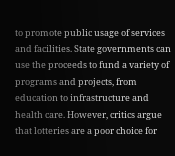to promote public usage of services and facilities. State governments can use the proceeds to fund a variety of programs and projects, from education to infrastructure and health care. However, critics argue that lotteries are a poor choice for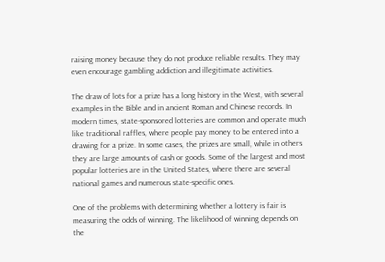raising money because they do not produce reliable results. They may even encourage gambling addiction and illegitimate activities.

The draw of lots for a prize has a long history in the West, with several examples in the Bible and in ancient Roman and Chinese records. In modern times, state-sponsored lotteries are common and operate much like traditional raffles, where people pay money to be entered into a drawing for a prize. In some cases, the prizes are small, while in others they are large amounts of cash or goods. Some of the largest and most popular lotteries are in the United States, where there are several national games and numerous state-specific ones.

One of the problems with determining whether a lottery is fair is measuring the odds of winning. The likelihood of winning depends on the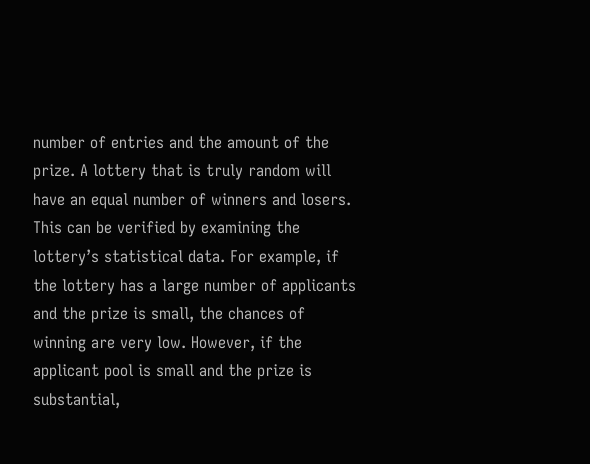number of entries and the amount of the prize. A lottery that is truly random will have an equal number of winners and losers. This can be verified by examining the lottery’s statistical data. For example, if the lottery has a large number of applicants and the prize is small, the chances of winning are very low. However, if the applicant pool is small and the prize is substantial,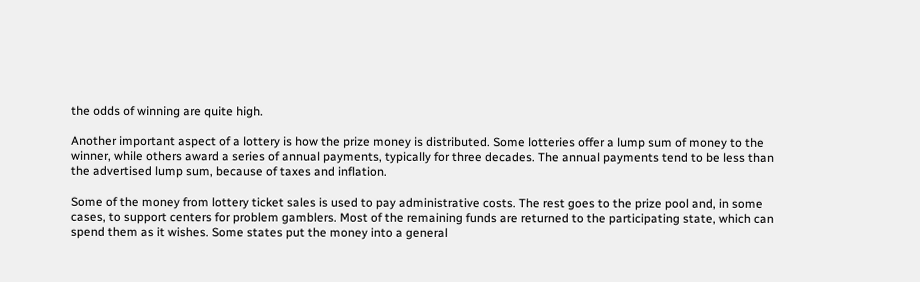the odds of winning are quite high.

Another important aspect of a lottery is how the prize money is distributed. Some lotteries offer a lump sum of money to the winner, while others award a series of annual payments, typically for three decades. The annual payments tend to be less than the advertised lump sum, because of taxes and inflation.

Some of the money from lottery ticket sales is used to pay administrative costs. The rest goes to the prize pool and, in some cases, to support centers for problem gamblers. Most of the remaining funds are returned to the participating state, which can spend them as it wishes. Some states put the money into a general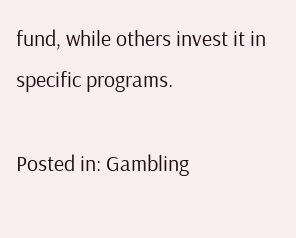fund, while others invest it in specific programs.

Posted in: Gambling